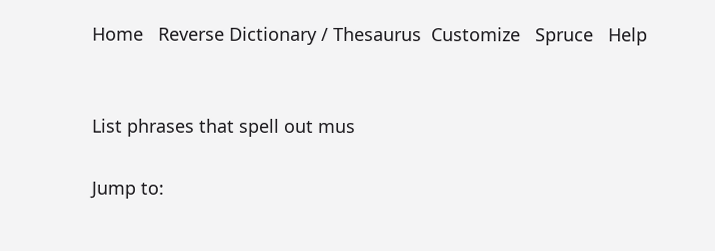Home   Reverse Dictionary / Thesaurus  Customize   Spruce   Help


List phrases that spell out mus

Jump to: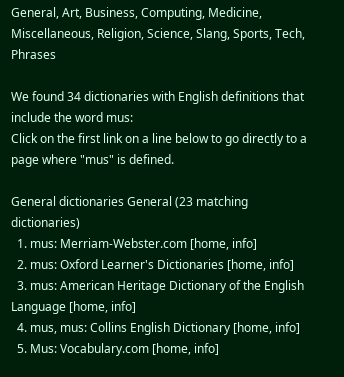General, Art, Business, Computing, Medicine, Miscellaneous, Religion, Science, Slang, Sports, Tech, Phrases

We found 34 dictionaries with English definitions that include the word mus:
Click on the first link on a line below to go directly to a page where "mus" is defined.

General dictionaries General (23 matching dictionaries)
  1. mus: Merriam-Webster.com [home, info]
  2. mus: Oxford Learner's Dictionaries [home, info]
  3. mus: American Heritage Dictionary of the English Language [home, info]
  4. mus, mus: Collins English Dictionary [home, info]
  5. Mus: Vocabulary.com [home, info]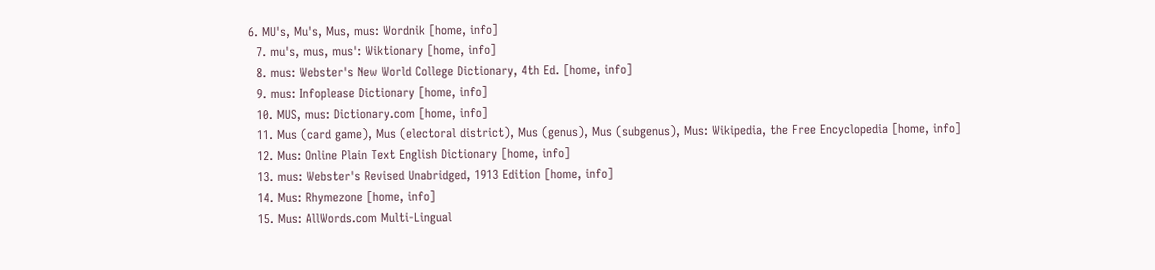6. MU's, Mu's, Mus, mus: Wordnik [home, info]
  7. mu's, mus, mus': Wiktionary [home, info]
  8. mus: Webster's New World College Dictionary, 4th Ed. [home, info]
  9. mus: Infoplease Dictionary [home, info]
  10. MUS, mus: Dictionary.com [home, info]
  11. Mus (card game), Mus (electoral district), Mus (genus), Mus (subgenus), Mus: Wikipedia, the Free Encyclopedia [home, info]
  12. Mus: Online Plain Text English Dictionary [home, info]
  13. mus: Webster's Revised Unabridged, 1913 Edition [home, info]
  14. Mus: Rhymezone [home, info]
  15. Mus: AllWords.com Multi-Lingual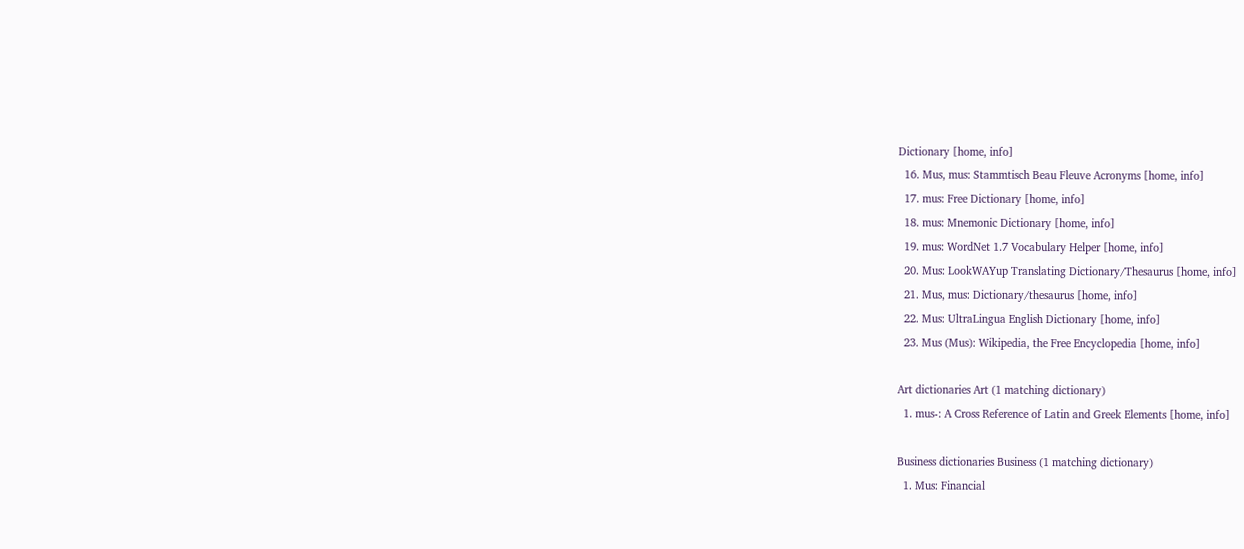Dictionary [home, info]
  16. Mus, mus: Stammtisch Beau Fleuve Acronyms [home, info]
  17. mus: Free Dictionary [home, info]
  18. mus: Mnemonic Dictionary [home, info]
  19. mus: WordNet 1.7 Vocabulary Helper [home, info]
  20. Mus: LookWAYup Translating Dictionary/Thesaurus [home, info]
  21. Mus, mus: Dictionary/thesaurus [home, info]
  22. Mus: UltraLingua English Dictionary [home, info]
  23. Mus (Mus): Wikipedia, the Free Encyclopedia [home, info]

Art dictionaries Art (1 matching dictionary)
  1. mus-: A Cross Reference of Latin and Greek Elements [home, info]

Business dictionaries Business (1 matching dictionary)
  1. Mus: Financial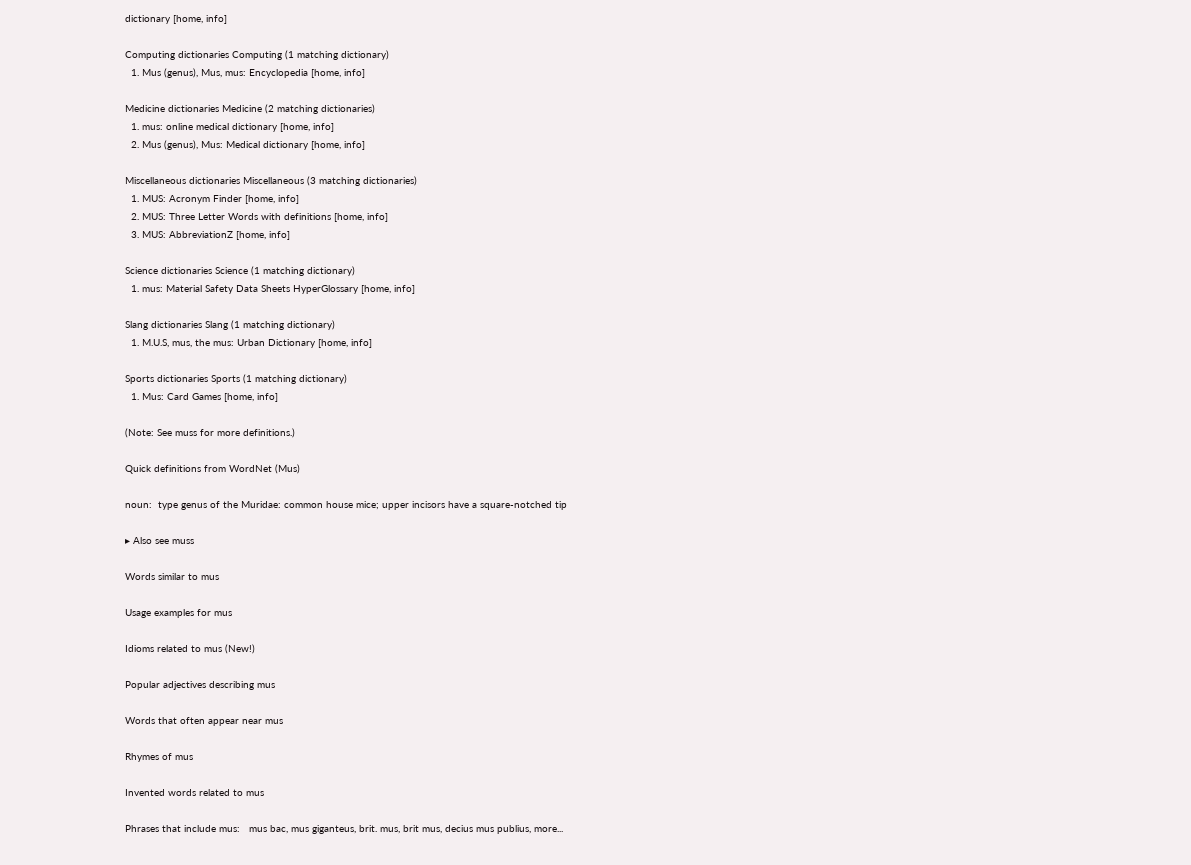dictionary [home, info]

Computing dictionaries Computing (1 matching dictionary)
  1. Mus (genus), Mus, mus: Encyclopedia [home, info]

Medicine dictionaries Medicine (2 matching dictionaries)
  1. mus: online medical dictionary [home, info]
  2. Mus (genus), Mus: Medical dictionary [home, info]

Miscellaneous dictionaries Miscellaneous (3 matching dictionaries)
  1. MUS: Acronym Finder [home, info]
  2. MUS: Three Letter Words with definitions [home, info]
  3. MUS: AbbreviationZ [home, info]

Science dictionaries Science (1 matching dictionary)
  1. mus: Material Safety Data Sheets HyperGlossary [home, info]

Slang dictionaries Slang (1 matching dictionary)
  1. M.U.S, mus, the mus: Urban Dictionary [home, info]

Sports dictionaries Sports (1 matching dictionary)
  1. Mus: Card Games [home, info]

(Note: See muss for more definitions.)

Quick definitions from WordNet (Mus)

noun:  type genus of the Muridae: common house mice; upper incisors have a square-notched tip

▸ Also see muss

Words similar to mus

Usage examples for mus

Idioms related to mus (New!)

Popular adjectives describing mus

Words that often appear near mus

Rhymes of mus

Invented words related to mus

Phrases that include mus:   mus bac, mus giganteus, brit. mus, brit mus, decius mus publius, more...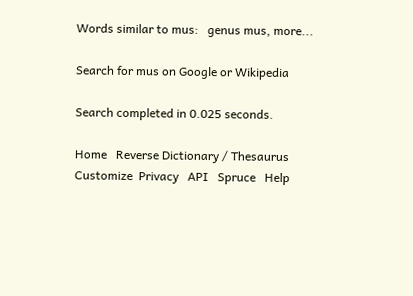Words similar to mus:   genus mus, more...

Search for mus on Google or Wikipedia

Search completed in 0.025 seconds.

Home   Reverse Dictionary / Thesaurus  Customize  Privacy   API   Spruce   Help